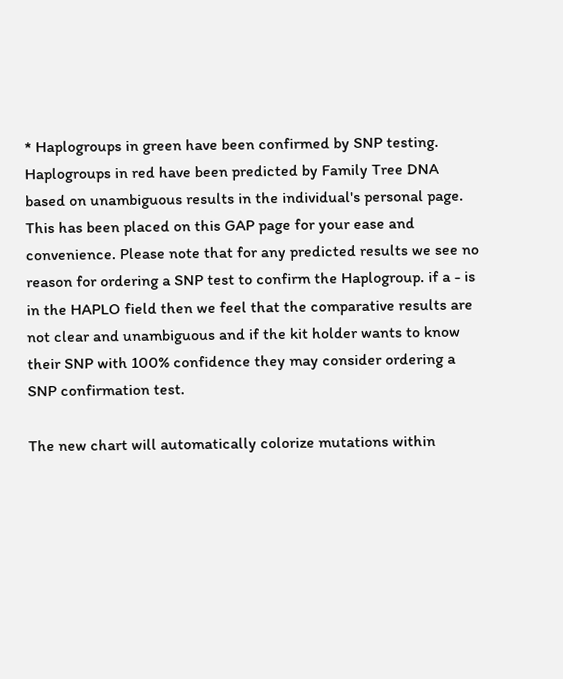* Haplogroups in green have been confirmed by SNP testing. Haplogroups in red have been predicted by Family Tree DNA based on unambiguous results in the individual's personal page. This has been placed on this GAP page for your ease and convenience. Please note that for any predicted results we see no reason for ordering a SNP test to confirm the Haplogroup. if a - is in the HAPLO field then we feel that the comparative results are not clear and unambiguous and if the kit holder wants to know their SNP with 100% confidence they may consider ordering a SNP confirmation test.

The new chart will automatically colorize mutations within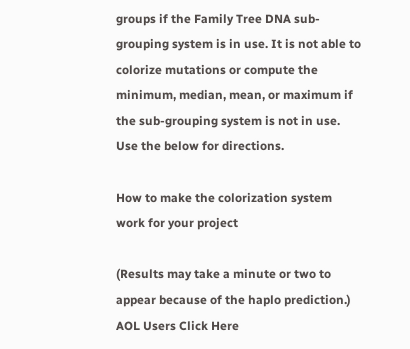groups if the Family Tree DNA sub-grouping system is in use. It is not able to colorize mutations or compute the minimum, median, mean, or maximum if the sub-grouping system is not in use. Use the below for directions.

How to make the colorization system work for your project

(Results may take a minute or two to appear because of the haplo prediction.) AOL Users Click Here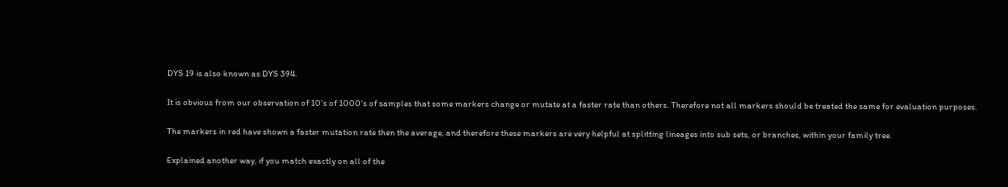DYS 19 is also known as DYS 394.

It is obvious from our observation of 10's of 1000's of samples that some markers change or mutate at a faster rate than others. Therefore not all markers should be treated the same for evaluation purposes.

The markers in red have shown a faster mutation rate then the average, and therefore these markers are very helpful at splitting lineages into sub sets, or branches, within your family tree.

Explained another way, if you match exactly on all of the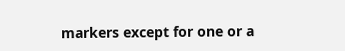markers except for one or a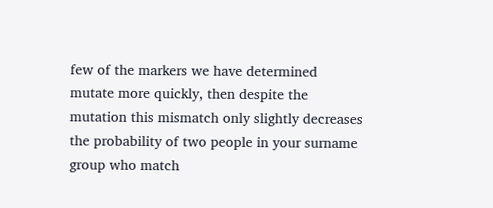few of the markers we have determined mutate more quickly, then despite the mutation this mismatch only slightly decreases the probability of two people in your surname group who match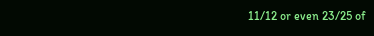11/12 or even 23/25 of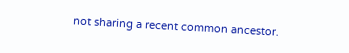not sharing a recent common ancestor.